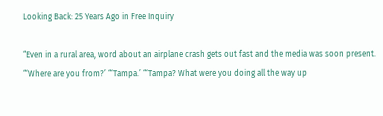Looking Back: 25 Years Ago in Free Inquiry

“Even in a rural area, word about an airplane crash gets out fast and the media was soon present. “‘Where are you from?’ “‘Tampa.’ “‘Tampa? What were you doing all the way up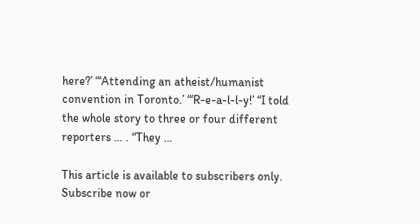here?’ “‘Attending an atheist/humanist convention in Toronto.’ “‘R-e-a-l-l-y!’ “I told the whole story to three or four different reporters … . “They …

This article is available to subscribers only.
Subscribe now or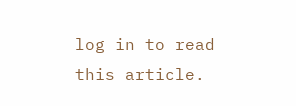log in to read this article.